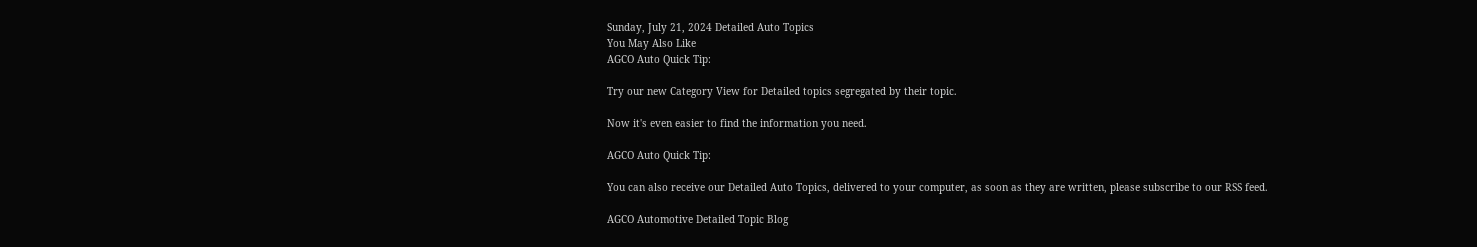Sunday, July 21, 2024 Detailed Auto Topics
You May Also Like
AGCO Auto Quick Tip:

Try our new Category View for Detailed topics segregated by their topic.

Now it's even easier to find the information you need.

AGCO Auto Quick Tip:

You can also receive our Detailed Auto Topics, delivered to your computer, as soon as they are written, please subscribe to our RSS feed.

AGCO Automotive Detailed Topic Blog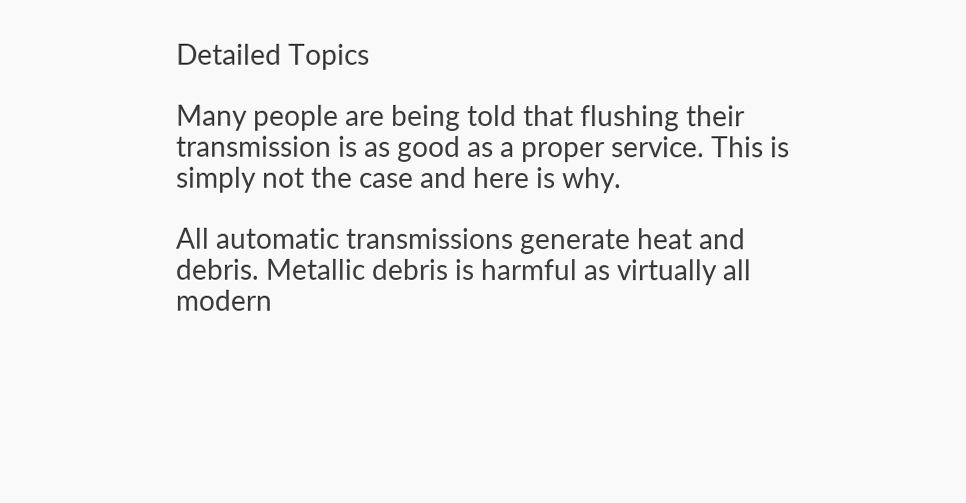Detailed Topics

Many people are being told that flushing their transmission is as good as a proper service. This is simply not the case and here is why.

All automatic transmissions generate heat and debris. Metallic debris is harmful as virtually all modern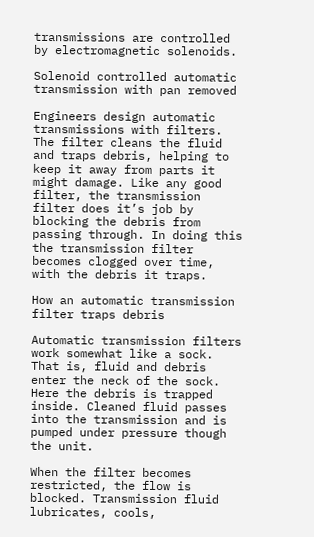transmissions are controlled by electromagnetic solenoids.

Solenoid controlled automatic transmission with pan removed

Engineers design automatic transmissions with filters. The filter cleans the fluid and traps debris, helping to keep it away from parts it might damage. Like any good filter, the transmission filter does it’s job by blocking the debris from passing through. In doing this the transmission filter becomes clogged over time, with the debris it traps.

How an automatic transmission filter traps debris

Automatic transmission filters work somewhat like a sock. That is, fluid and debris enter the neck of the sock.  Here the debris is trapped inside. Cleaned fluid passes into the transmission and is pumped under pressure though the unit.

When the filter becomes restricted, the flow is blocked. Transmission fluid lubricates, cools,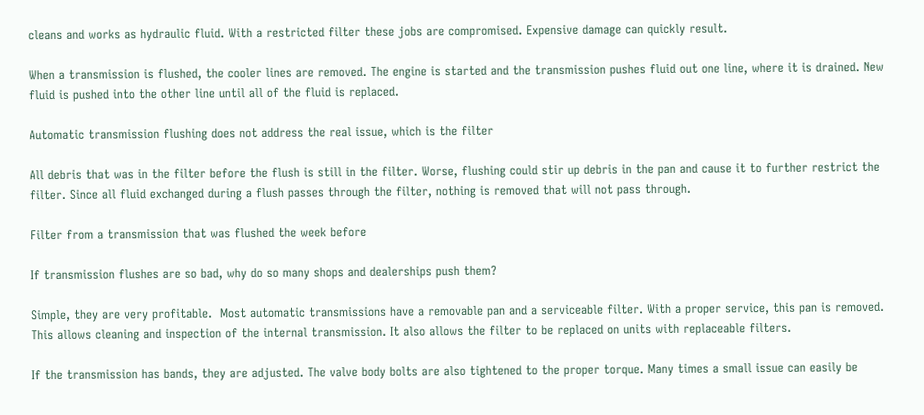cleans and works as hydraulic fluid. With a restricted filter these jobs are compromised. Expensive damage can quickly result.

When a transmission is flushed, the cooler lines are removed. The engine is started and the transmission pushes fluid out one line, where it is drained. New fluid is pushed into the other line until all of the fluid is replaced.

Automatic transmission flushing does not address the real issue, which is the filter

All debris that was in the filter before the flush is still in the filter. Worse, flushing could stir up debris in the pan and cause it to further restrict the filter. Since all fluid exchanged during a flush passes through the filter, nothing is removed that will not pass through.

Filter from a transmission that was flushed the week before

If transmission flushes are so bad, why do so many shops and dealerships push them?

Simple, they are very profitable.  Most automatic transmissions have a removable pan and a serviceable filter. With a proper service, this pan is removed. This allows cleaning and inspection of the internal transmission. It also allows the filter to be replaced on units with replaceable filters.

If the transmission has bands, they are adjusted. The valve body bolts are also tightened to the proper torque. Many times a small issue can easily be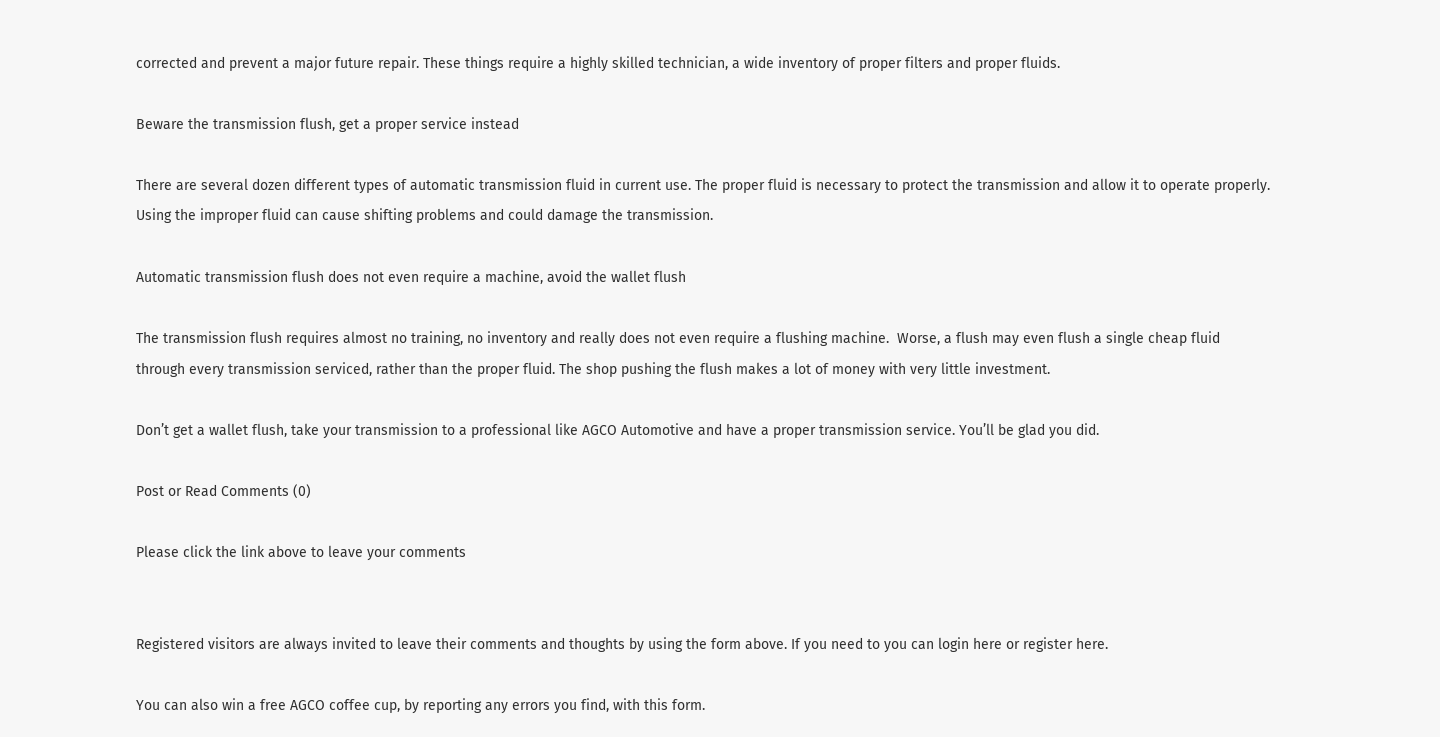corrected and prevent a major future repair. These things require a highly skilled technician, a wide inventory of proper filters and proper fluids.

Beware the transmission flush, get a proper service instead

There are several dozen different types of automatic transmission fluid in current use. The proper fluid is necessary to protect the transmission and allow it to operate properly.  Using the improper fluid can cause shifting problems and could damage the transmission.

Automatic transmission flush does not even require a machine, avoid the wallet flush

The transmission flush requires almost no training, no inventory and really does not even require a flushing machine.  Worse, a flush may even flush a single cheap fluid through every transmission serviced, rather than the proper fluid. The shop pushing the flush makes a lot of money with very little investment.

Don’t get a wallet flush, take your transmission to a professional like AGCO Automotive and have a proper transmission service. You’ll be glad you did.

Post or Read Comments (0)

Please click the link above to leave your comments


Registered visitors are always invited to leave their comments and thoughts by using the form above. If you need to you can login here or register here.

You can also win a free AGCO coffee cup, by reporting any errors you find, with this form.